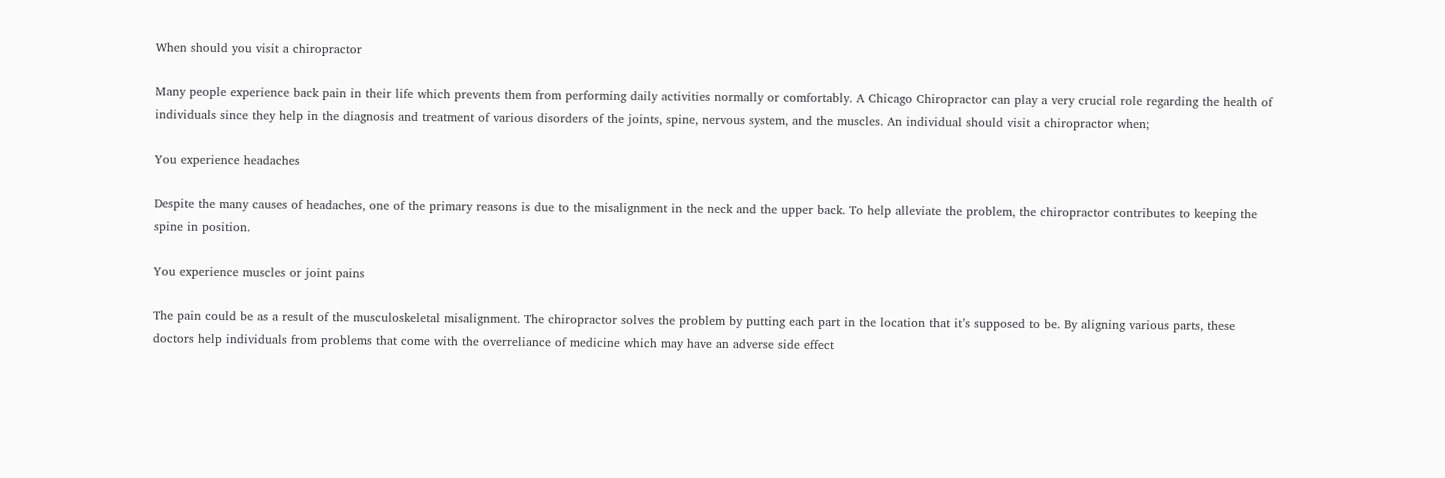When should you visit a chiropractor

Many people experience back pain in their life which prevents them from performing daily activities normally or comfortably. A Chicago Chiropractor can play a very crucial role regarding the health of individuals since they help in the diagnosis and treatment of various disorders of the joints, spine, nervous system, and the muscles. An individual should visit a chiropractor when;

You experience headaches

Despite the many causes of headaches, one of the primary reasons is due to the misalignment in the neck and the upper back. To help alleviate the problem, the chiropractor contributes to keeping the spine in position.

You experience muscles or joint pains

The pain could be as a result of the musculoskeletal misalignment. The chiropractor solves the problem by putting each part in the location that it’s supposed to be. By aligning various parts, these doctors help individuals from problems that come with the overreliance of medicine which may have an adverse side effect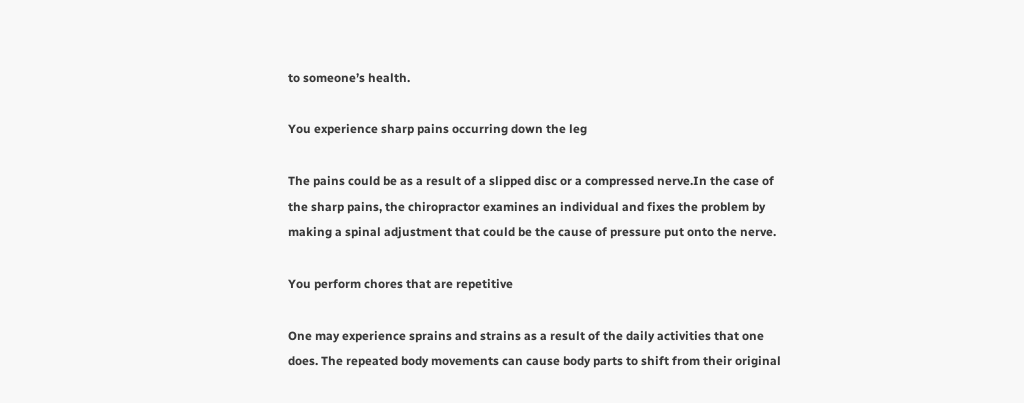to someone’s health.

You experience sharp pains occurring down the leg

The pains could be as a result of a slipped disc or a compressed nerve.In the case of the sharp pains, the chiropractor examines an individual and fixes the problem by making a spinal adjustment that could be the cause of pressure put onto the nerve.

You perform chores that are repetitive

One may experience sprains and strains as a result of the daily activities that one does. The repeated body movements can cause body parts to shift from their original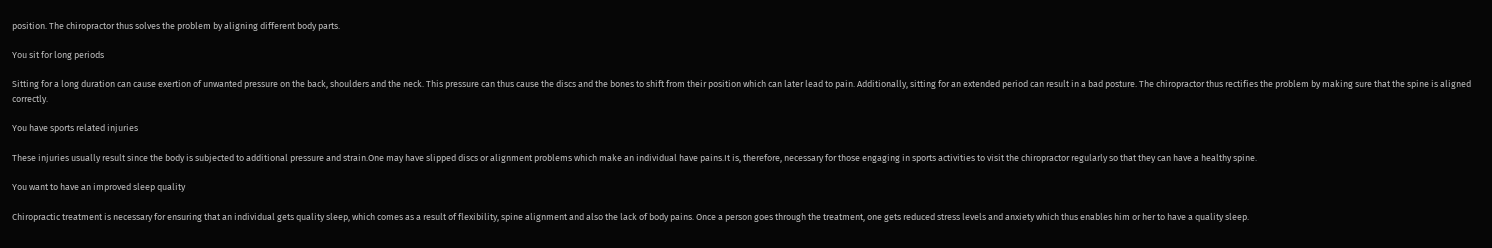position. The chiropractor thus solves the problem by aligning different body parts.

You sit for long periods

Sitting for a long duration can cause exertion of unwanted pressure on the back, shoulders and the neck. This pressure can thus cause the discs and the bones to shift from their position which can later lead to pain. Additionally, sitting for an extended period can result in a bad posture. The chiropractor thus rectifies the problem by making sure that the spine is aligned correctly.

You have sports related injuries

These injuries usually result since the body is subjected to additional pressure and strain.One may have slipped discs or alignment problems which make an individual have pains.It is, therefore, necessary for those engaging in sports activities to visit the chiropractor regularly so that they can have a healthy spine.

You want to have an improved sleep quality

Chiropractic treatment is necessary for ensuring that an individual gets quality sleep, which comes as a result of flexibility, spine alignment and also the lack of body pains. Once a person goes through the treatment, one gets reduced stress levels and anxiety which thus enables him or her to have a quality sleep.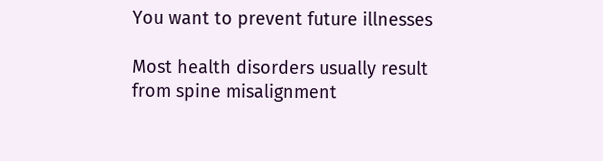You want to prevent future illnesses

Most health disorders usually result from spine misalignment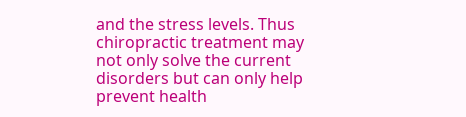and the stress levels. Thus chiropractic treatment may not only solve the current disorders but can only help prevent health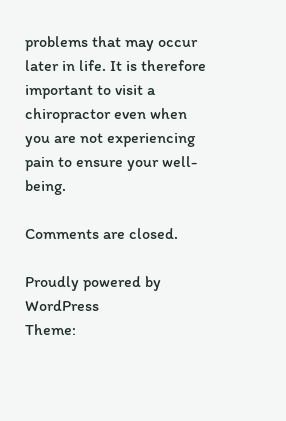problems that may occur later in life. It is therefore important to visit a chiropractor even when you are not experiencing pain to ensure your well-being.

Comments are closed.

Proudly powered by WordPress
Theme: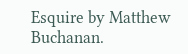Esquire by Matthew Buchanan.